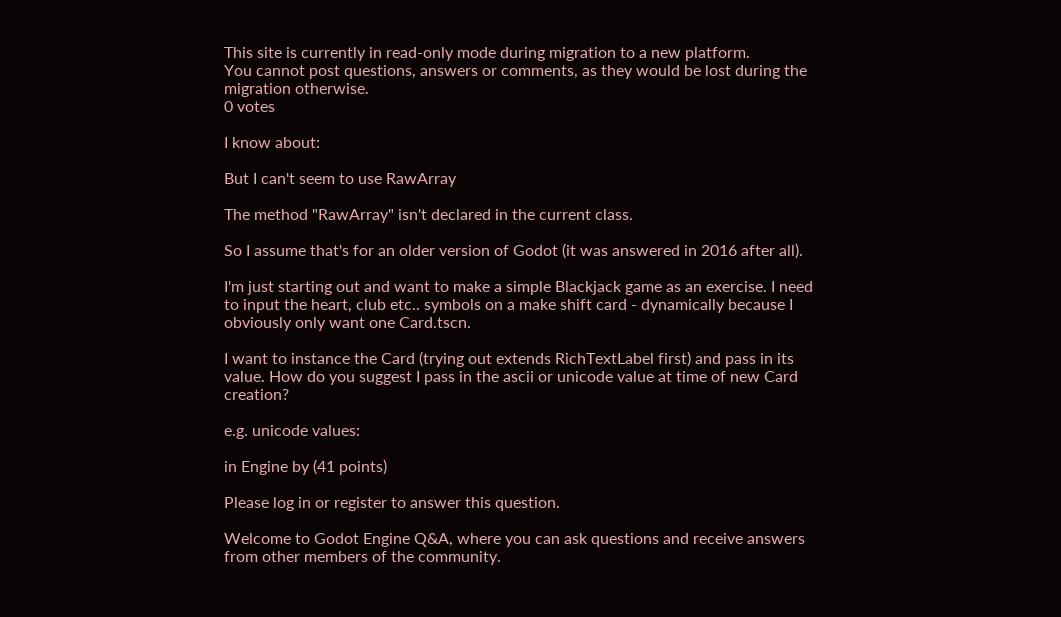This site is currently in read-only mode during migration to a new platform.
You cannot post questions, answers or comments, as they would be lost during the migration otherwise.
0 votes

I know about:

But I can't seem to use RawArray

The method "RawArray" isn't declared in the current class.

So I assume that's for an older version of Godot (it was answered in 2016 after all).

I'm just starting out and want to make a simple Blackjack game as an exercise. I need to input the heart, club etc.. symbols on a make shift card - dynamically because I obviously only want one Card.tscn.

I want to instance the Card (trying out extends RichTextLabel first) and pass in its value. How do you suggest I pass in the ascii or unicode value at time of new Card creation?

e.g. unicode values:

in Engine by (41 points)

Please log in or register to answer this question.

Welcome to Godot Engine Q&A, where you can ask questions and receive answers from other members of the community.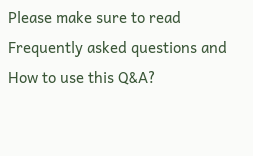Please make sure to read Frequently asked questions and How to use this Q&A?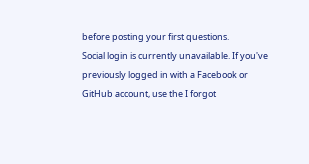before posting your first questions.
Social login is currently unavailable. If you've previously logged in with a Facebook or GitHub account, use the I forgot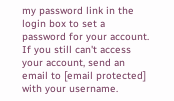my password link in the login box to set a password for your account. If you still can't access your account, send an email to [email protected] with your username.